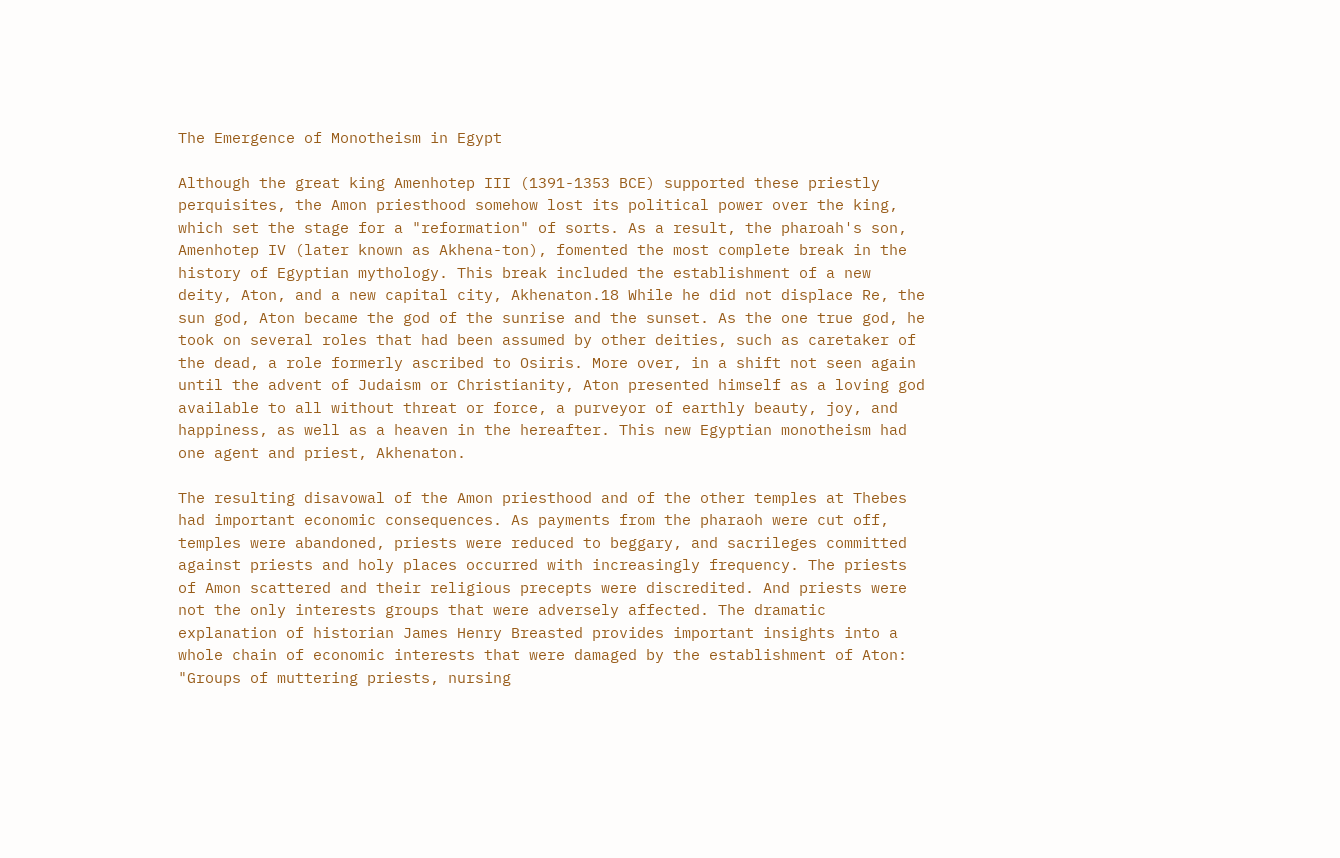The Emergence of Monotheism in Egypt

Although the great king Amenhotep III (1391-1353 BCE) supported these priestly perquisites, the Amon priesthood somehow lost its political power over the king, which set the stage for a "reformation" of sorts. As a result, the pharoah's son, Amenhotep IV (later known as Akhena-ton), fomented the most complete break in the history of Egyptian mythology. This break included the establishment of a new deity, Aton, and a new capital city, Akhenaton.18 While he did not displace Re, the sun god, Aton became the god of the sunrise and the sunset. As the one true god, he took on several roles that had been assumed by other deities, such as caretaker of the dead, a role formerly ascribed to Osiris. More over, in a shift not seen again until the advent of Judaism or Christianity, Aton presented himself as a loving god available to all without threat or force, a purveyor of earthly beauty, joy, and happiness, as well as a heaven in the hereafter. This new Egyptian monotheism had one agent and priest, Akhenaton.

The resulting disavowal of the Amon priesthood and of the other temples at Thebes had important economic consequences. As payments from the pharaoh were cut off, temples were abandoned, priests were reduced to beggary, and sacrileges committed against priests and holy places occurred with increasingly frequency. The priests of Amon scattered and their religious precepts were discredited. And priests were not the only interests groups that were adversely affected. The dramatic explanation of historian James Henry Breasted provides important insights into a whole chain of economic interests that were damaged by the establishment of Aton: "Groups of muttering priests, nursing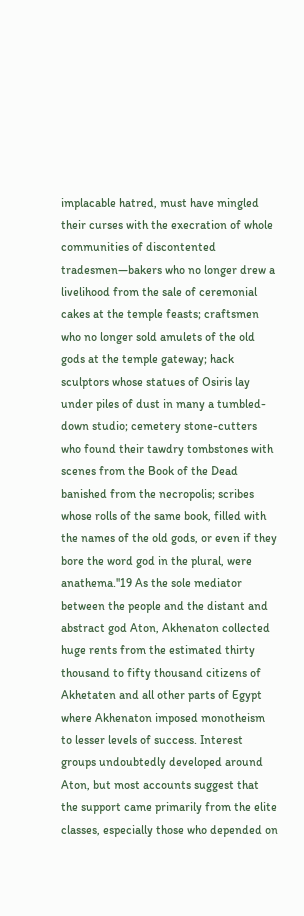implacable hatred, must have mingled their curses with the execration of whole communities of discontented tradesmen—bakers who no longer drew a livelihood from the sale of ceremonial cakes at the temple feasts; craftsmen who no longer sold amulets of the old gods at the temple gateway; hack sculptors whose statues of Osiris lay under piles of dust in many a tumbled-down studio; cemetery stone-cutters who found their tawdry tombstones with scenes from the Book of the Dead banished from the necropolis; scribes whose rolls of the same book, filled with the names of the old gods, or even if they bore the word god in the plural, were anathema.''19 As the sole mediator between the people and the distant and abstract god Aton, Akhenaton collected huge rents from the estimated thirty thousand to fifty thousand citizens of Akhetaten and all other parts of Egypt where Akhenaton imposed monotheism to lesser levels of success. Interest groups undoubtedly developed around Aton, but most accounts suggest that the support came primarily from the elite classes, especially those who depended on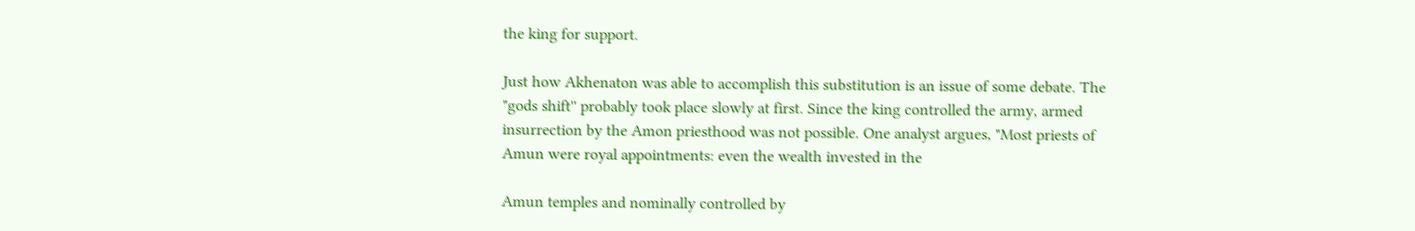the king for support.

Just how Akhenaton was able to accomplish this substitution is an issue of some debate. The "gods shift'' probably took place slowly at first. Since the king controlled the army, armed insurrection by the Amon priesthood was not possible. One analyst argues, "Most priests of Amun were royal appointments: even the wealth invested in the

Amun temples and nominally controlled by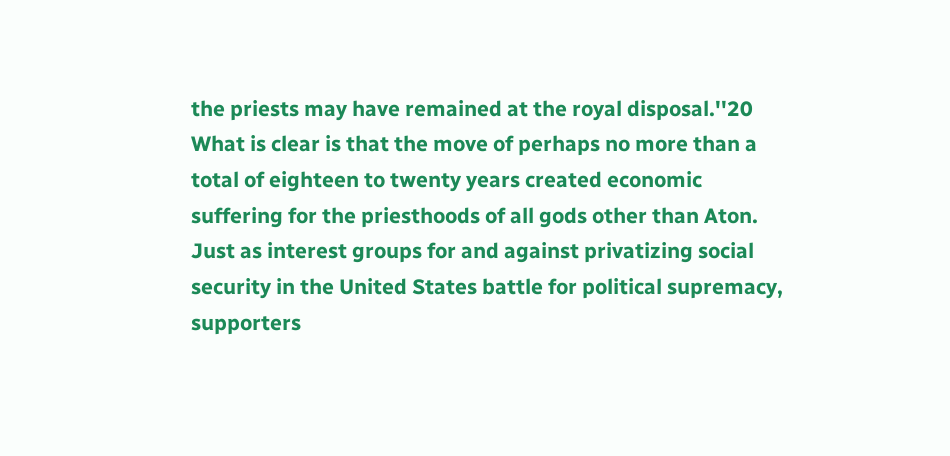the priests may have remained at the royal disposal.''20 What is clear is that the move of perhaps no more than a total of eighteen to twenty years created economic suffering for the priesthoods of all gods other than Aton. Just as interest groups for and against privatizing social security in the United States battle for political supremacy, supporters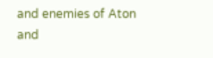and enemies of Aton and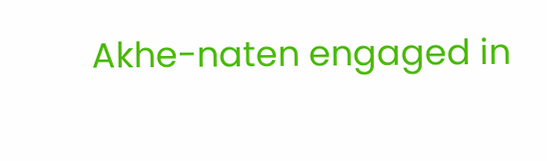Akhe-naten engaged in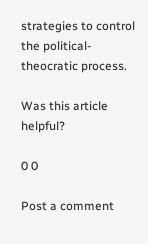strategies to control the political-theocratic process.

Was this article helpful?

0 0

Post a comment